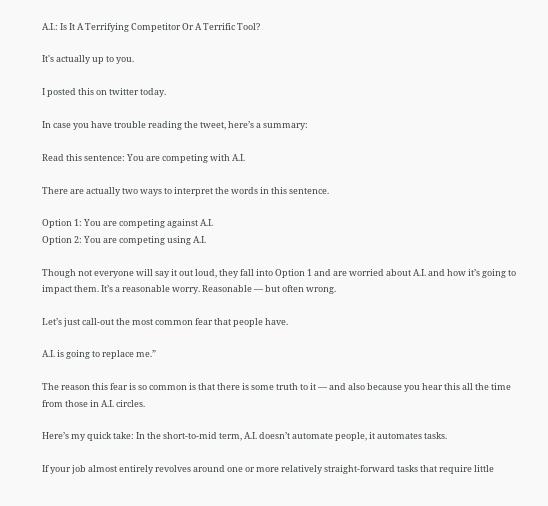A.I.: Is It A Terrifying Competitor Or A Terrific Tool?

It's actually up to you.

I posted this on twitter today.

In case you have trouble reading the tweet, here’s a summary:

Read this sentence: You are competing with A.I.

There are actually two ways to interpret the words in this sentence.

Option 1: You are competing against A.I.
Option 2: You are competing using A.I.

Though not everyone will say it out loud, they fall into Option 1 and are worried about A.I. and how it’s going to impact them. It’s a reasonable worry. Reasonable — but often wrong.

Let’s just call-out the most common fear that people have.

A.I. is going to replace me.”

The reason this fear is so common is that there is some truth to it — and also because you hear this all the time from those in A.I. circles.

Here’s my quick take: In the short-to-mid term, A.I. doesn’t automate people, it automates tasks.

If your job almost entirely revolves around one or more relatively straight-forward tasks that require little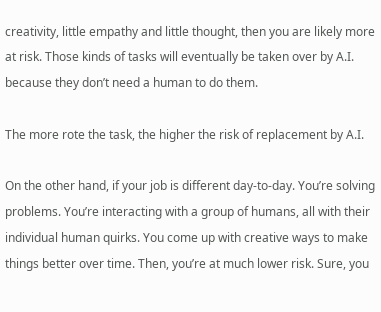creativity, little empathy and little thought, then you are likely more at risk. Those kinds of tasks will eventually be taken over by A.I. because they don’t need a human to do them.

The more rote the task, the higher the risk of replacement by A.I.

On the other hand, if your job is different day-to-day. You’re solving problems. You’re interacting with a group of humans, all with their individual human quirks. You come up with creative ways to make things better over time. Then, you’re at much lower risk. Sure, you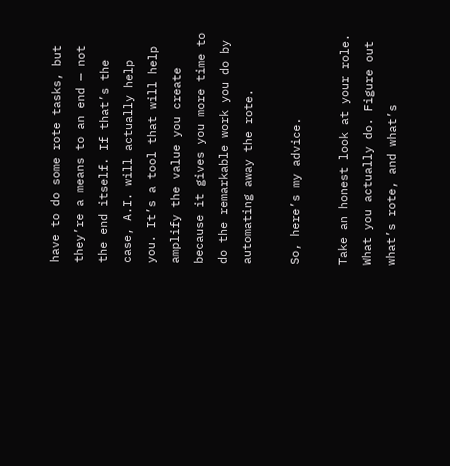have to do some rote tasks, but they’re a means to an end — not the end itself. If that’s the case, A.I. will actually help you. It’s a tool that will help amplify the value you create because it gives you more time to do the remarkable work you do by automating away the rote.

So, here’s my advice.

Take an honest look at your role. What you actually do. Figure out what’s rote, and what’s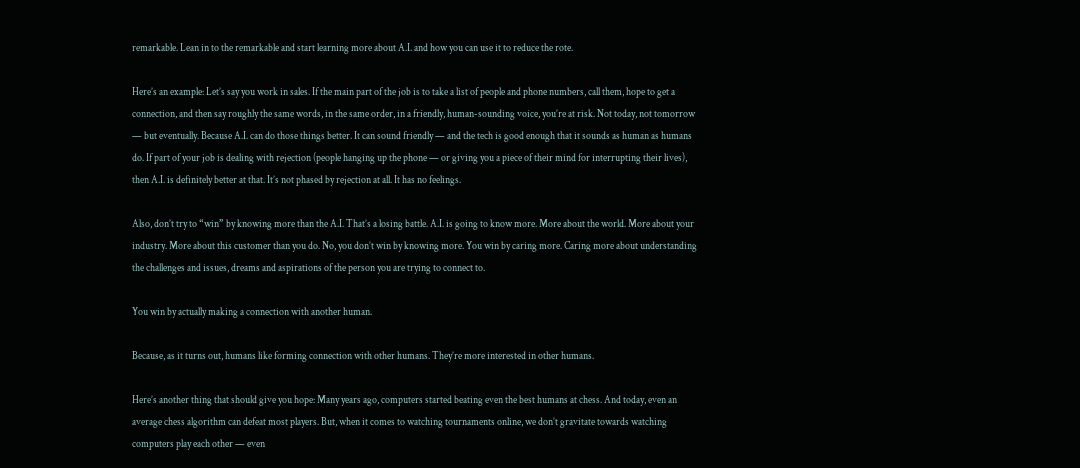remarkable. Lean in to the remarkable and start learning more about A.I. and how you can use it to reduce the rote.

Here’s an example: Let’s say you work in sales. If the main part of the job is to take a list of people and phone numbers, call them, hope to get a connection, and then say roughly the same words, in the same order, in a friendly, human-sounding voice, you’re at risk. Not today, not tomorrow — but eventually. Because A.I. can do those things better. It can sound friendly — and the tech is good enough that it sounds as human as humans do. If part of your job is dealing with rejection (people hanging up the phone — or giving you a piece of their mind for interrupting their lives), then A.I. is definitely better at that. It’s not phased by rejection at all. It has no feelings.

Also, don’t try to “win” by knowing more than the A.I. That’s a losing battle. A.I. is going to know more. More about the world. More about your industry. More about this customer than you do. No, you don’t win by knowing more. You win by caring more. Caring more about understanding the challenges and issues, dreams and aspirations of the person you are trying to connect to.

You win by actually making a connection with another human.

Because, as it turns out, humans like forming connection with other humans. They’re more interested in other humans.

Here’s another thing that should give you hope: Many years ago, computers started beating even the best humans at chess. And today, even an average chess algorithm can defeat most players. But, when it comes to watching tournaments online, we don’t gravitate towards watching computers play each other — even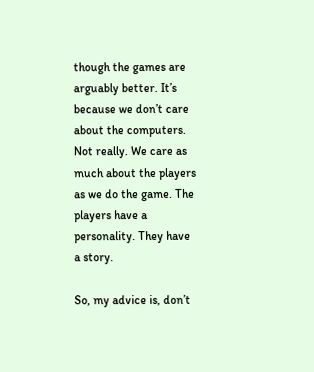though the games are arguably better. It’s because we don’t care about the computers. Not really. We care as much about the players as we do the game. The players have a personality. They have a story.

So, my advice is, don’t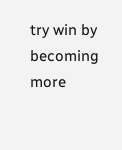try win by becoming more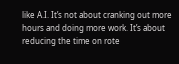like A.I. It’s not about cranking out more hours and doing more work. It’s about reducing the time on rote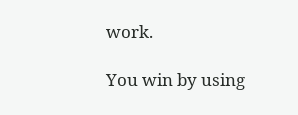work.

You win by using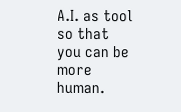A.I. as tool so that you can be more human.